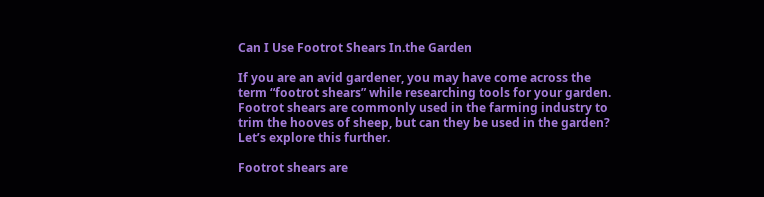Can I Use Footrot Shears In.the Garden

If you are an avid gardener, you may have come across the term “footrot shears” while researching tools for your garden. Footrot shears are commonly used in the farming industry to trim the hooves of sheep, but can they be used in the garden? Let’s explore this further.

Footrot shears are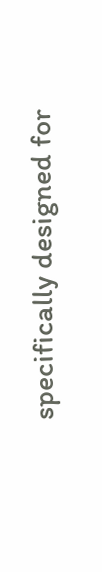specifically designed for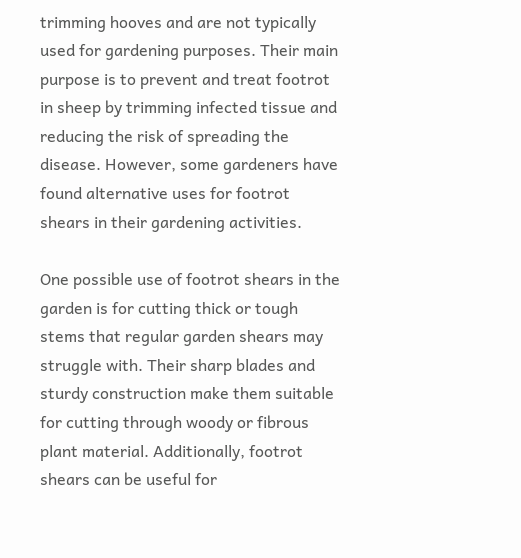trimming hooves and are not typically used for gardening purposes. Their main purpose is to prevent and treat footrot in sheep by trimming infected tissue and reducing the risk of spreading the disease. However, some gardeners have found alternative uses for footrot shears in their gardening activities.

One possible use of footrot shears in the garden is for cutting thick or tough stems that regular garden shears may struggle with. Their sharp blades and sturdy construction make them suitable for cutting through woody or fibrous plant material. Additionally, footrot shears can be useful for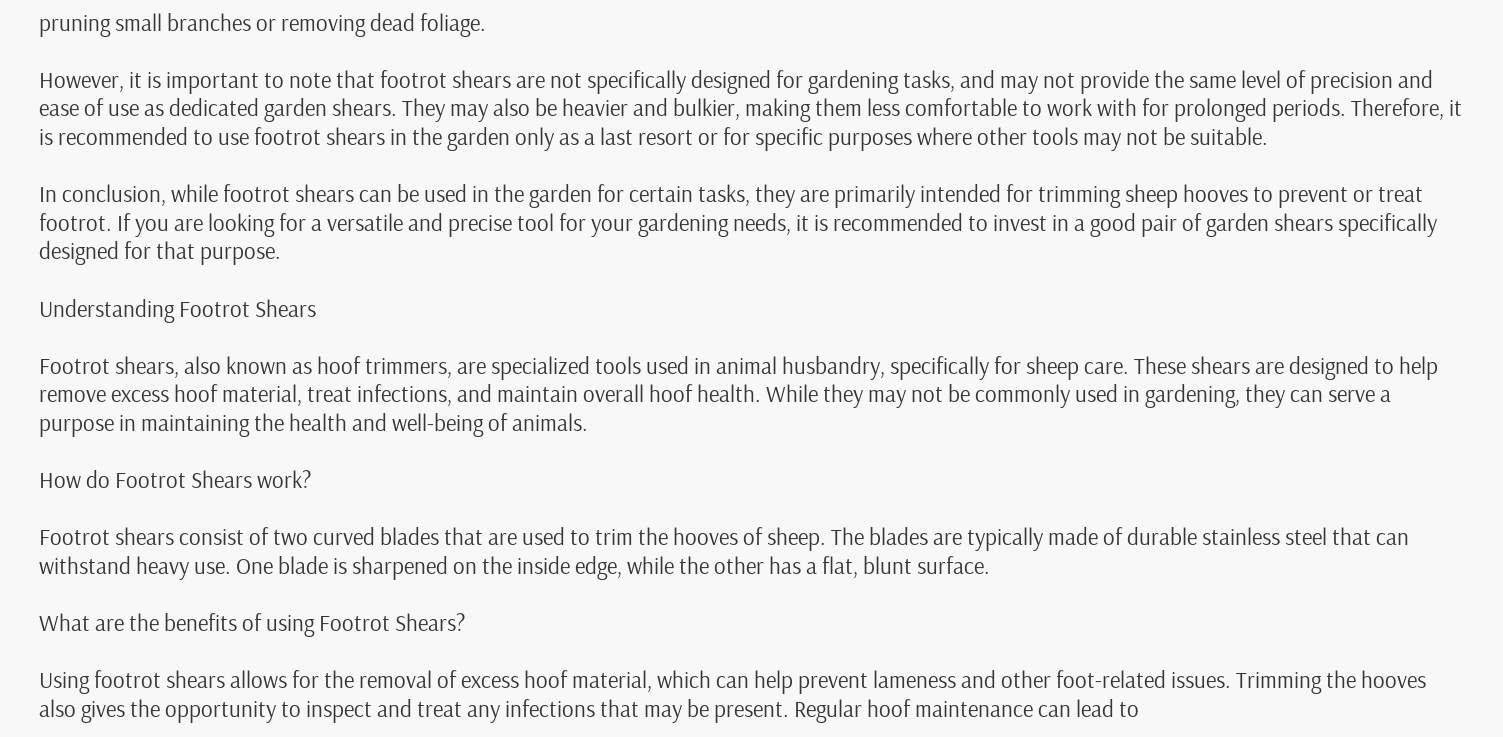pruning small branches or removing dead foliage.

However, it is important to note that footrot shears are not specifically designed for gardening tasks, and may not provide the same level of precision and ease of use as dedicated garden shears. They may also be heavier and bulkier, making them less comfortable to work with for prolonged periods. Therefore, it is recommended to use footrot shears in the garden only as a last resort or for specific purposes where other tools may not be suitable.

In conclusion, while footrot shears can be used in the garden for certain tasks, they are primarily intended for trimming sheep hooves to prevent or treat footrot. If you are looking for a versatile and precise tool for your gardening needs, it is recommended to invest in a good pair of garden shears specifically designed for that purpose.

Understanding Footrot Shears

Footrot shears, also known as hoof trimmers, are specialized tools used in animal husbandry, specifically for sheep care. These shears are designed to help remove excess hoof material, treat infections, and maintain overall hoof health. While they may not be commonly used in gardening, they can serve a purpose in maintaining the health and well-being of animals.

How do Footrot Shears work?

Footrot shears consist of two curved blades that are used to trim the hooves of sheep. The blades are typically made of durable stainless steel that can withstand heavy use. One blade is sharpened on the inside edge, while the other has a flat, blunt surface.

What are the benefits of using Footrot Shears?

Using footrot shears allows for the removal of excess hoof material, which can help prevent lameness and other foot-related issues. Trimming the hooves also gives the opportunity to inspect and treat any infections that may be present. Regular hoof maintenance can lead to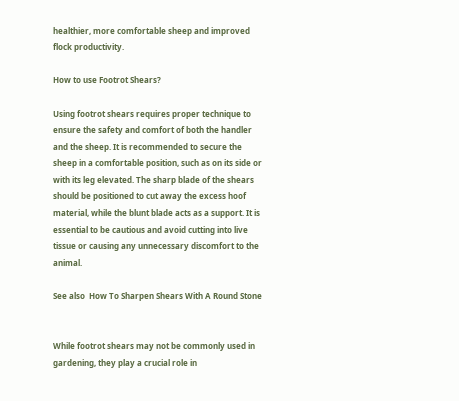healthier, more comfortable sheep and improved flock productivity.

How to use Footrot Shears?

Using footrot shears requires proper technique to ensure the safety and comfort of both the handler and the sheep. It is recommended to secure the sheep in a comfortable position, such as on its side or with its leg elevated. The sharp blade of the shears should be positioned to cut away the excess hoof material, while the blunt blade acts as a support. It is essential to be cautious and avoid cutting into live tissue or causing any unnecessary discomfort to the animal.

See also  How To Sharpen Shears With A Round Stone


While footrot shears may not be commonly used in gardening, they play a crucial role in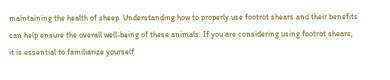maintaining the health of sheep. Understanding how to properly use footrot shears and their benefits can help ensure the overall well-being of these animals. If you are considering using footrot shears, it is essential to familiarize yourself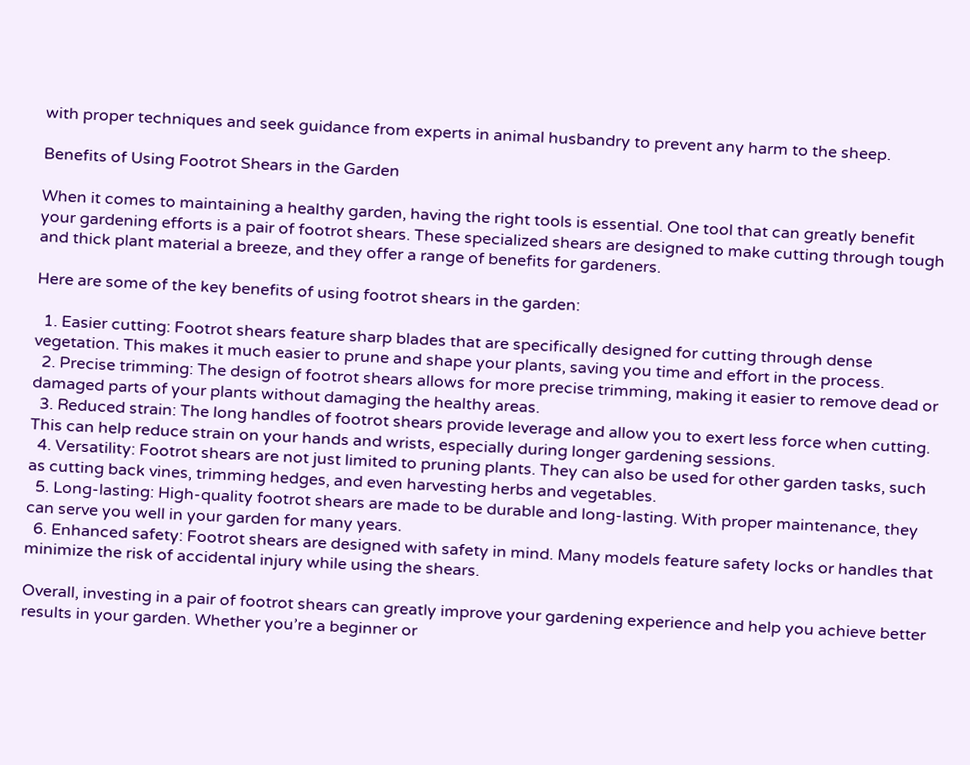with proper techniques and seek guidance from experts in animal husbandry to prevent any harm to the sheep.

Benefits of Using Footrot Shears in the Garden

When it comes to maintaining a healthy garden, having the right tools is essential. One tool that can greatly benefit your gardening efforts is a pair of footrot shears. These specialized shears are designed to make cutting through tough and thick plant material a breeze, and they offer a range of benefits for gardeners.

Here are some of the key benefits of using footrot shears in the garden:

  1. Easier cutting: Footrot shears feature sharp blades that are specifically designed for cutting through dense vegetation. This makes it much easier to prune and shape your plants, saving you time and effort in the process.
  2. Precise trimming: The design of footrot shears allows for more precise trimming, making it easier to remove dead or damaged parts of your plants without damaging the healthy areas.
  3. Reduced strain: The long handles of footrot shears provide leverage and allow you to exert less force when cutting. This can help reduce strain on your hands and wrists, especially during longer gardening sessions.
  4. Versatility: Footrot shears are not just limited to pruning plants. They can also be used for other garden tasks, such as cutting back vines, trimming hedges, and even harvesting herbs and vegetables.
  5. Long-lasting: High-quality footrot shears are made to be durable and long-lasting. With proper maintenance, they can serve you well in your garden for many years.
  6. Enhanced safety: Footrot shears are designed with safety in mind. Many models feature safety locks or handles that minimize the risk of accidental injury while using the shears.

Overall, investing in a pair of footrot shears can greatly improve your gardening experience and help you achieve better results in your garden. Whether you’re a beginner or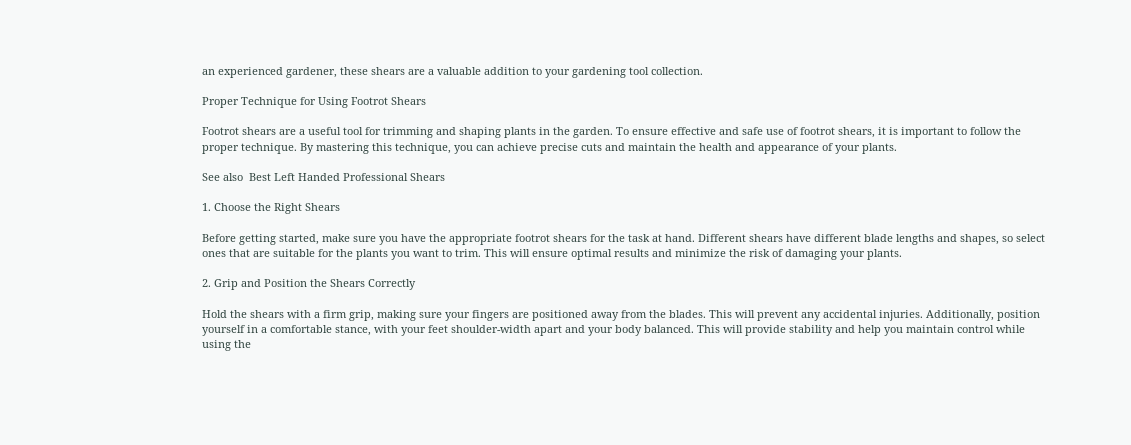an experienced gardener, these shears are a valuable addition to your gardening tool collection.

Proper Technique for Using Footrot Shears

Footrot shears are a useful tool for trimming and shaping plants in the garden. To ensure effective and safe use of footrot shears, it is important to follow the proper technique. By mastering this technique, you can achieve precise cuts and maintain the health and appearance of your plants.

See also  Best Left Handed Professional Shears

1. Choose the Right Shears

Before getting started, make sure you have the appropriate footrot shears for the task at hand. Different shears have different blade lengths and shapes, so select ones that are suitable for the plants you want to trim. This will ensure optimal results and minimize the risk of damaging your plants.

2. Grip and Position the Shears Correctly

Hold the shears with a firm grip, making sure your fingers are positioned away from the blades. This will prevent any accidental injuries. Additionally, position yourself in a comfortable stance, with your feet shoulder-width apart and your body balanced. This will provide stability and help you maintain control while using the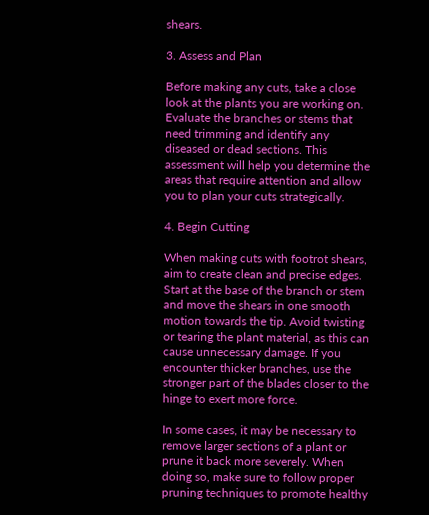shears.

3. Assess and Plan

Before making any cuts, take a close look at the plants you are working on. Evaluate the branches or stems that need trimming and identify any diseased or dead sections. This assessment will help you determine the areas that require attention and allow you to plan your cuts strategically.

4. Begin Cutting

When making cuts with footrot shears, aim to create clean and precise edges. Start at the base of the branch or stem and move the shears in one smooth motion towards the tip. Avoid twisting or tearing the plant material, as this can cause unnecessary damage. If you encounter thicker branches, use the stronger part of the blades closer to the hinge to exert more force.

In some cases, it may be necessary to remove larger sections of a plant or prune it back more severely. When doing so, make sure to follow proper pruning techniques to promote healthy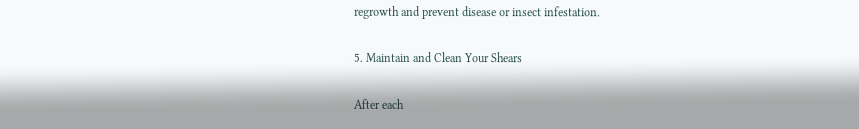regrowth and prevent disease or insect infestation.

5. Maintain and Clean Your Shears

After each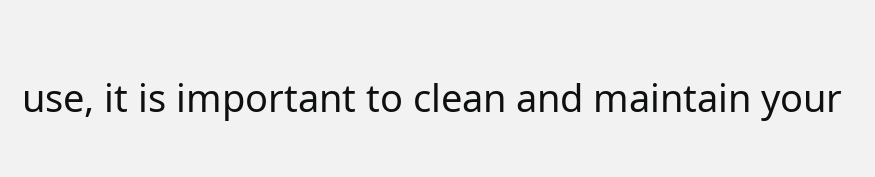use, it is important to clean and maintain your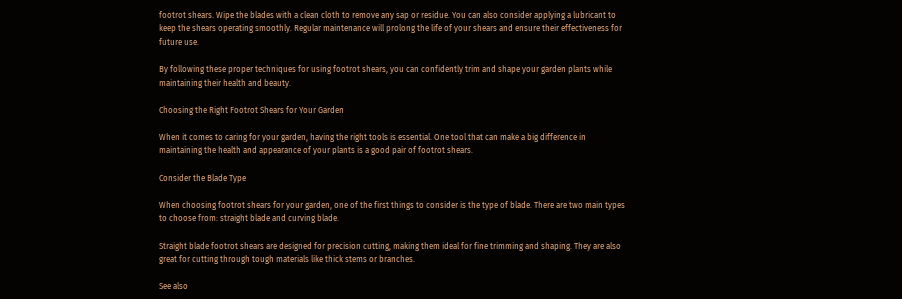footrot shears. Wipe the blades with a clean cloth to remove any sap or residue. You can also consider applying a lubricant to keep the shears operating smoothly. Regular maintenance will prolong the life of your shears and ensure their effectiveness for future use.

By following these proper techniques for using footrot shears, you can confidently trim and shape your garden plants while maintaining their health and beauty.

Choosing the Right Footrot Shears for Your Garden

When it comes to caring for your garden, having the right tools is essential. One tool that can make a big difference in maintaining the health and appearance of your plants is a good pair of footrot shears.

Consider the Blade Type

When choosing footrot shears for your garden, one of the first things to consider is the type of blade. There are two main types to choose from: straight blade and curving blade.

Straight blade footrot shears are designed for precision cutting, making them ideal for fine trimming and shaping. They are also great for cutting through tough materials like thick stems or branches.

See also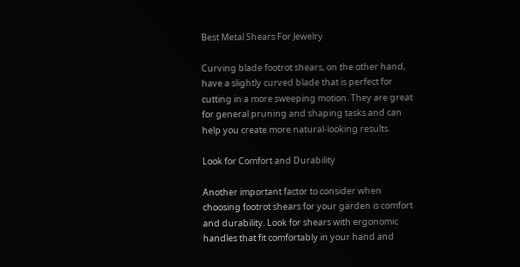Best Metal Shears For Jewelry

Curving blade footrot shears, on the other hand, have a slightly curved blade that is perfect for cutting in a more sweeping motion. They are great for general pruning and shaping tasks and can help you create more natural-looking results.

Look for Comfort and Durability

Another important factor to consider when choosing footrot shears for your garden is comfort and durability. Look for shears with ergonomic handles that fit comfortably in your hand and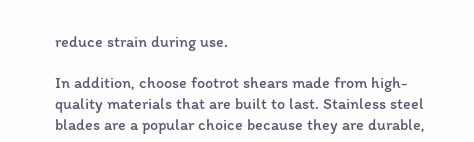reduce strain during use.

In addition, choose footrot shears made from high-quality materials that are built to last. Stainless steel blades are a popular choice because they are durable,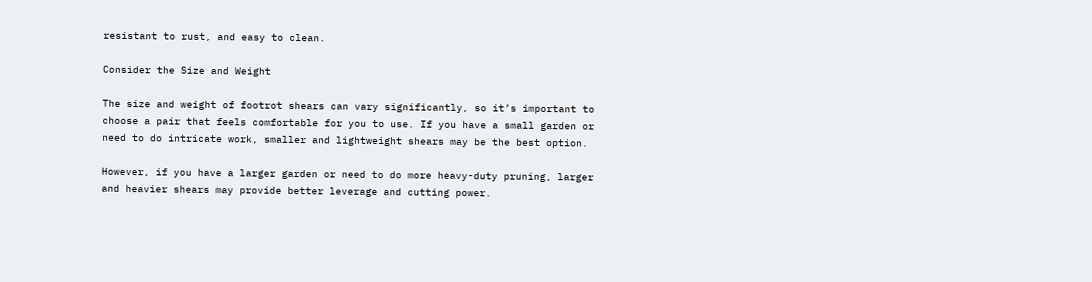resistant to rust, and easy to clean.

Consider the Size and Weight

The size and weight of footrot shears can vary significantly, so it’s important to choose a pair that feels comfortable for you to use. If you have a small garden or need to do intricate work, smaller and lightweight shears may be the best option.

However, if you have a larger garden or need to do more heavy-duty pruning, larger and heavier shears may provide better leverage and cutting power.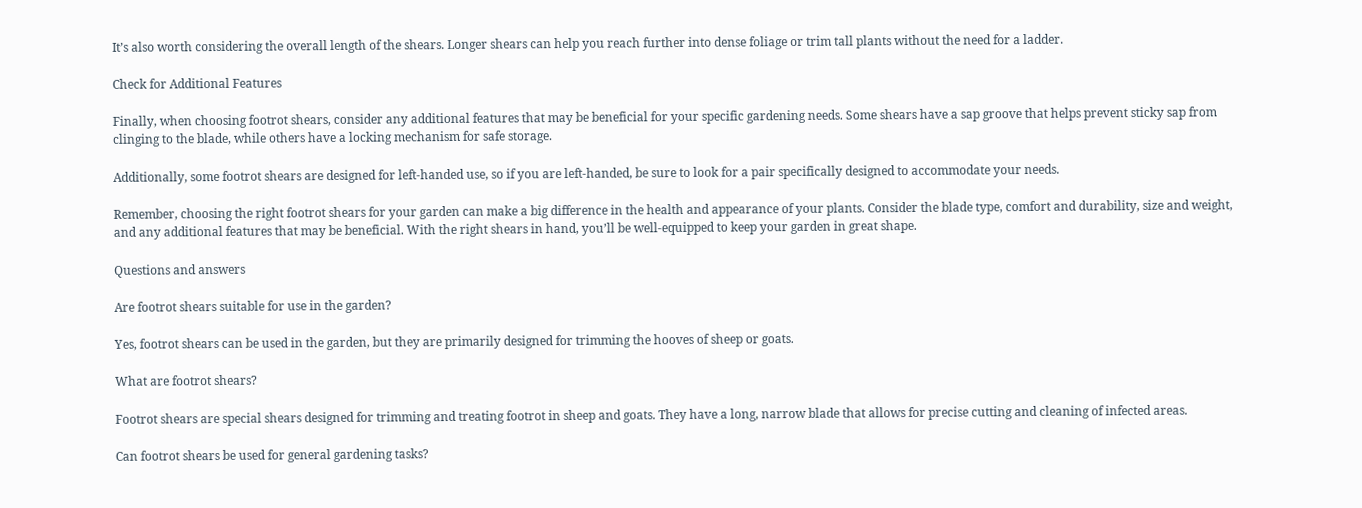It’s also worth considering the overall length of the shears. Longer shears can help you reach further into dense foliage or trim tall plants without the need for a ladder.

Check for Additional Features

Finally, when choosing footrot shears, consider any additional features that may be beneficial for your specific gardening needs. Some shears have a sap groove that helps prevent sticky sap from clinging to the blade, while others have a locking mechanism for safe storage.

Additionally, some footrot shears are designed for left-handed use, so if you are left-handed, be sure to look for a pair specifically designed to accommodate your needs.

Remember, choosing the right footrot shears for your garden can make a big difference in the health and appearance of your plants. Consider the blade type, comfort and durability, size and weight, and any additional features that may be beneficial. With the right shears in hand, you’ll be well-equipped to keep your garden in great shape.

Questions and answers

Are footrot shears suitable for use in the garden?

Yes, footrot shears can be used in the garden, but they are primarily designed for trimming the hooves of sheep or goats.

What are footrot shears?

Footrot shears are special shears designed for trimming and treating footrot in sheep and goats. They have a long, narrow blade that allows for precise cutting and cleaning of infected areas.

Can footrot shears be used for general gardening tasks?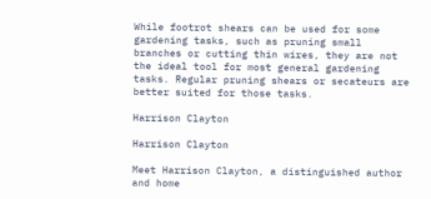While footrot shears can be used for some gardening tasks, such as pruning small branches or cutting thin wires, they are not the ideal tool for most general gardening tasks. Regular pruning shears or secateurs are better suited for those tasks.

Harrison Clayton

Harrison Clayton

Meet Harrison Clayton, a distinguished author and home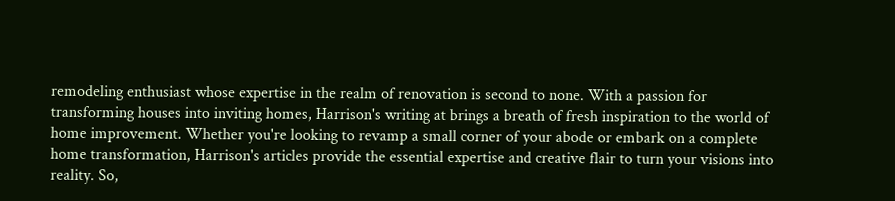remodeling enthusiast whose expertise in the realm of renovation is second to none. With a passion for transforming houses into inviting homes, Harrison's writing at brings a breath of fresh inspiration to the world of home improvement. Whether you're looking to revamp a small corner of your abode or embark on a complete home transformation, Harrison's articles provide the essential expertise and creative flair to turn your visions into reality. So,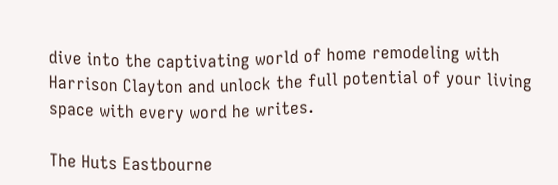dive into the captivating world of home remodeling with Harrison Clayton and unlock the full potential of your living space with every word he writes.

The Huts Eastbourne